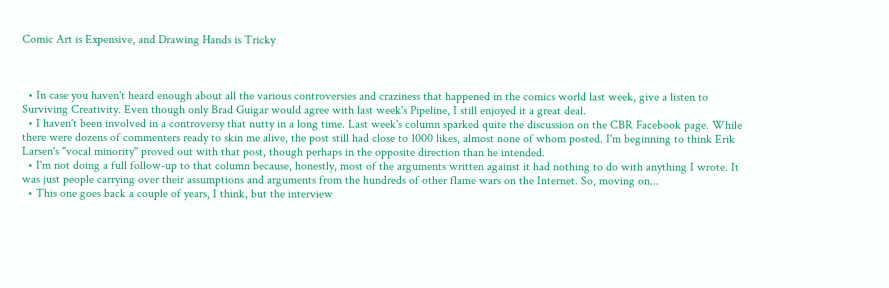Comic Art is Expensive, and Drawing Hands is Tricky



  • In case you haven't heard enough about all the various controversies and craziness that happened in the comics world last week, give a listen to Surviving Creativity. Even though only Brad Guigar would agree with last week's Pipeline, I still enjoyed it a great deal.
  • I haven't been involved in a controversy that nutty in a long time. Last week's column sparked quite the discussion on the CBR Facebook page. While there were dozens of commenters ready to skin me alive, the post still had close to 1000 likes, almost none of whom posted. I'm beginning to think Erik Larsen's "vocal minority" proved out with that post, though perhaps in the opposite direction than he intended.
  • I'm not doing a full follow-up to that column because, honestly, most of the arguments written against it had nothing to do with anything I wrote. It was just people carrying over their assumptions and arguments from the hundreds of other flame wars on the Internet. So, moving on...
  • This one goes back a couple of years, I think, but the interview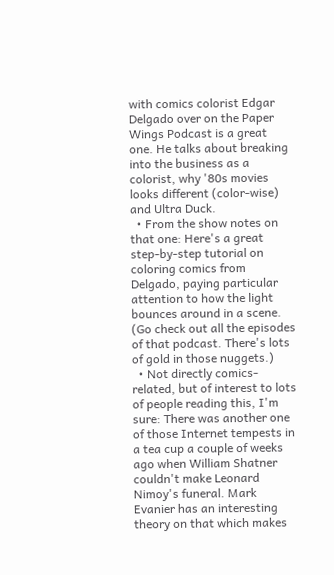with comics colorist Edgar Delgado over on the Paper Wings Podcast is a great one. He talks about breaking into the business as a colorist, why '80s movies looks different (color-wise) and Ultra Duck.
  • From the show notes on that one: Here's a great step-by-step tutorial on coloring comics from Delgado, paying particular attention to how the light bounces around in a scene. (Go check out all the episodes of that podcast. There's lots of gold in those nuggets.)
  • Not directly comics-related, but of interest to lots of people reading this, I'm sure: There was another one of those Internet tempests in a tea cup a couple of weeks ago when William Shatner couldn't make Leonard Nimoy's funeral. Mark Evanier has an interesting theory on that which makes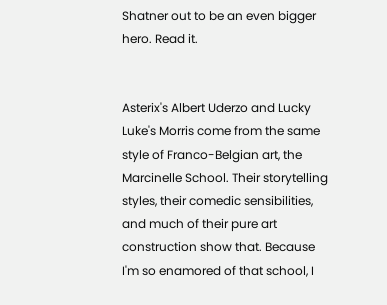Shatner out to be an even bigger hero. Read it.


Asterix's Albert Uderzo and Lucky Luke's Morris come from the same style of Franco-Belgian art, the Marcinelle School. Their storytelling styles, their comedic sensibilities, and much of their pure art construction show that. Because I'm so enamored of that school, I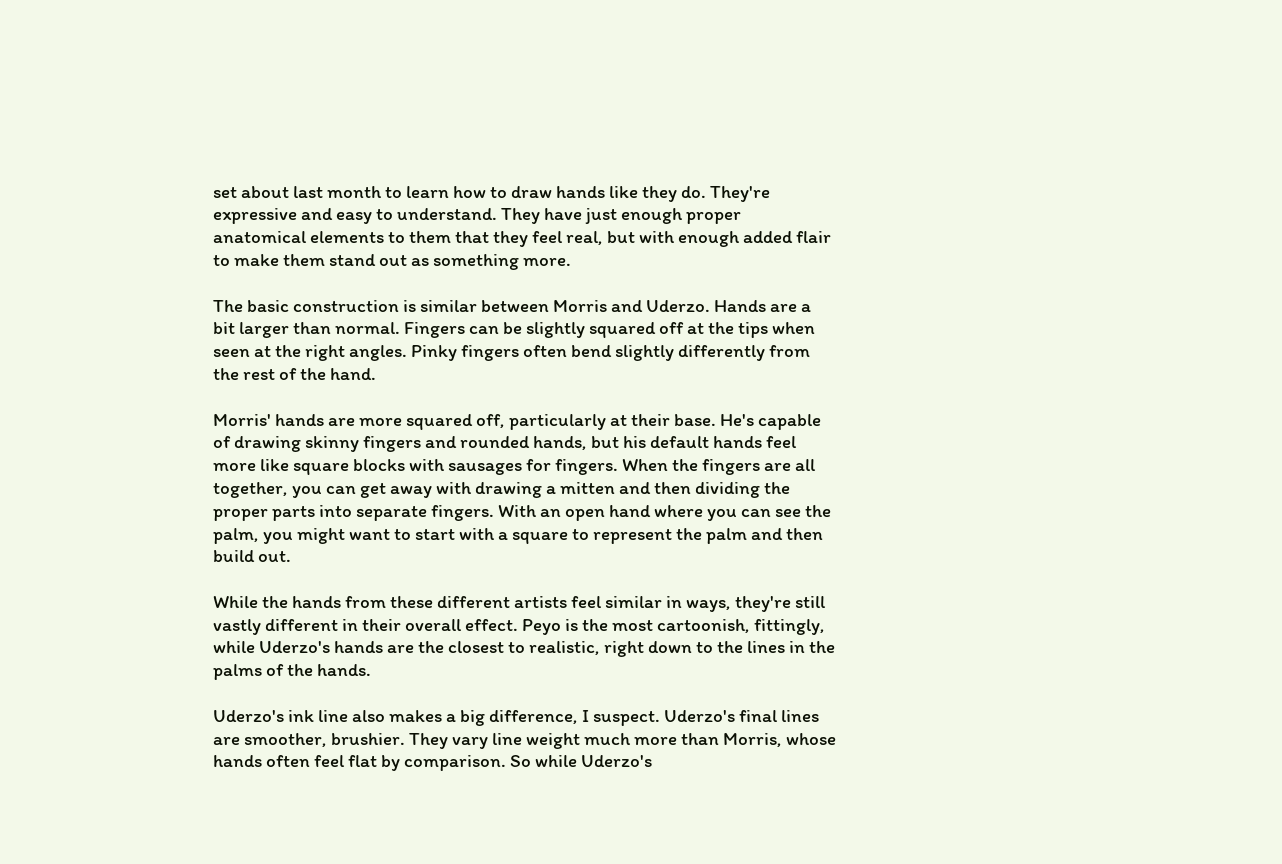set about last month to learn how to draw hands like they do. They're expressive and easy to understand. They have just enough proper anatomical elements to them that they feel real, but with enough added flair to make them stand out as something more.

The basic construction is similar between Morris and Uderzo. Hands are a bit larger than normal. Fingers can be slightly squared off at the tips when seen at the right angles. Pinky fingers often bend slightly differently from the rest of the hand.

Morris' hands are more squared off, particularly at their base. He's capable of drawing skinny fingers and rounded hands, but his default hands feel more like square blocks with sausages for fingers. When the fingers are all together, you can get away with drawing a mitten and then dividing the proper parts into separate fingers. With an open hand where you can see the palm, you might want to start with a square to represent the palm and then build out.

While the hands from these different artists feel similar in ways, they're still vastly different in their overall effect. Peyo is the most cartoonish, fittingly, while Uderzo's hands are the closest to realistic, right down to the lines in the palms of the hands.

Uderzo's ink line also makes a big difference, I suspect. Uderzo's final lines are smoother, brushier. They vary line weight much more than Morris, whose hands often feel flat by comparison. So while Uderzo's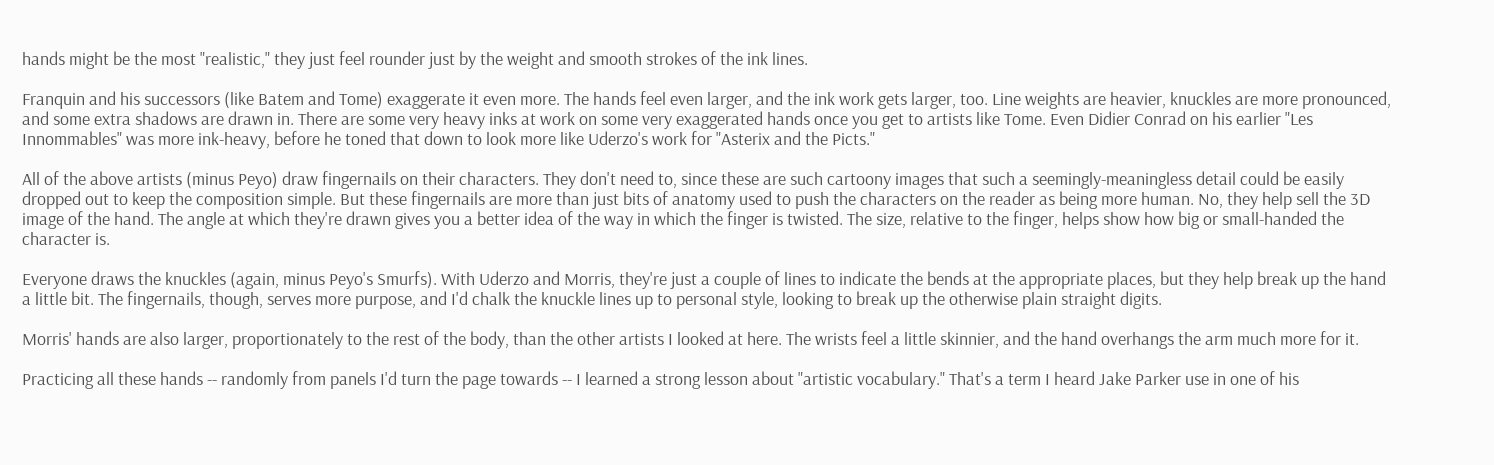hands might be the most "realistic," they just feel rounder just by the weight and smooth strokes of the ink lines.

Franquin and his successors (like Batem and Tome) exaggerate it even more. The hands feel even larger, and the ink work gets larger, too. Line weights are heavier, knuckles are more pronounced, and some extra shadows are drawn in. There are some very heavy inks at work on some very exaggerated hands once you get to artists like Tome. Even Didier Conrad on his earlier "Les Innommables" was more ink-heavy, before he toned that down to look more like Uderzo's work for "Asterix and the Picts."

All of the above artists (minus Peyo) draw fingernails on their characters. They don't need to, since these are such cartoony images that such a seemingly-meaningless detail could be easily dropped out to keep the composition simple. But these fingernails are more than just bits of anatomy used to push the characters on the reader as being more human. No, they help sell the 3D image of the hand. The angle at which they're drawn gives you a better idea of the way in which the finger is twisted. The size, relative to the finger, helps show how big or small-handed the character is.

Everyone draws the knuckles (again, minus Peyo's Smurfs). With Uderzo and Morris, they're just a couple of lines to indicate the bends at the appropriate places, but they help break up the hand a little bit. The fingernails, though, serves more purpose, and I'd chalk the knuckle lines up to personal style, looking to break up the otherwise plain straight digits.

Morris' hands are also larger, proportionately to the rest of the body, than the other artists I looked at here. The wrists feel a little skinnier, and the hand overhangs the arm much more for it.

Practicing all these hands -- randomly from panels I'd turn the page towards -- I learned a strong lesson about "artistic vocabulary." That's a term I heard Jake Parker use in one of his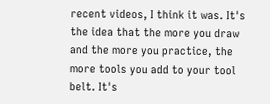recent videos, I think it was. It's the idea that the more you draw and the more you practice, the more tools you add to your tool belt. It's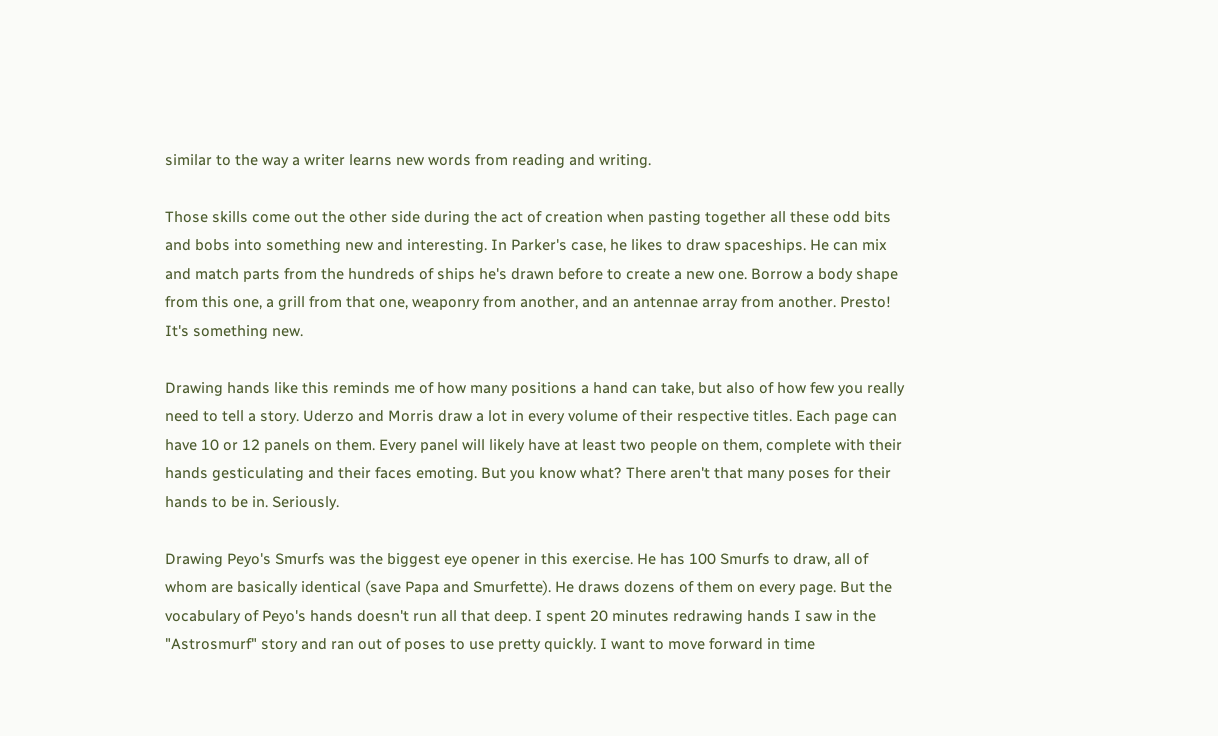similar to the way a writer learns new words from reading and writing.

Those skills come out the other side during the act of creation when pasting together all these odd bits and bobs into something new and interesting. In Parker's case, he likes to draw spaceships. He can mix and match parts from the hundreds of ships he's drawn before to create a new one. Borrow a body shape from this one, a grill from that one, weaponry from another, and an antennae array from another. Presto! It's something new.

Drawing hands like this reminds me of how many positions a hand can take, but also of how few you really need to tell a story. Uderzo and Morris draw a lot in every volume of their respective titles. Each page can have 10 or 12 panels on them. Every panel will likely have at least two people on them, complete with their hands gesticulating and their faces emoting. But you know what? There aren't that many poses for their hands to be in. Seriously.

Drawing Peyo's Smurfs was the biggest eye opener in this exercise. He has 100 Smurfs to draw, all of whom are basically identical (save Papa and Smurfette). He draws dozens of them on every page. But the vocabulary of Peyo's hands doesn't run all that deep. I spent 20 minutes redrawing hands I saw in the "Astrosmurf" story and ran out of poses to use pretty quickly. I want to move forward in time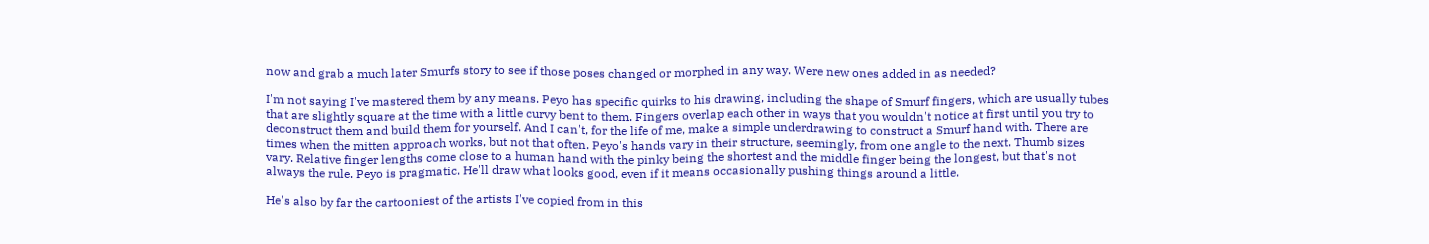now and grab a much later Smurfs story to see if those poses changed or morphed in any way. Were new ones added in as needed?

I'm not saying I've mastered them by any means. Peyo has specific quirks to his drawing, including the shape of Smurf fingers, which are usually tubes that are slightly square at the time with a little curvy bent to them. Fingers overlap each other in ways that you wouldn't notice at first until you try to deconstruct them and build them for yourself. And I can't, for the life of me, make a simple underdrawing to construct a Smurf hand with. There are times when the mitten approach works, but not that often. Peyo's hands vary in their structure, seemingly, from one angle to the next. Thumb sizes vary. Relative finger lengths come close to a human hand with the pinky being the shortest and the middle finger being the longest, but that's not always the rule. Peyo is pragmatic. He'll draw what looks good, even if it means occasionally pushing things around a little.

He's also by far the cartooniest of the artists I've copied from in this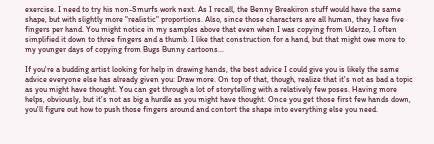exercise. I need to try his non-Smurfs work next. As I recall, the Benny Breakiron stuff would have the same shape, but with slightly more "realistic" proportions. Also, since those characters are all human, they have five fingers per hand. You might notice in my samples above that even when I was copying from Uderzo, I often simplified it down to three fingers and a thumb. I like that construction for a hand, but that might owe more to my younger days of copying from Bugs Bunny cartoons...

If you're a budding artist looking for help in drawing hands, the best advice I could give you is likely the same advice everyone else has already given you: Draw more. On top of that, though, realize that it's not as bad a topic as you might have thought. You can get through a lot of storytelling with a relatively few poses. Having more helps, obviously, but it's not as big a hurdle as you might have thought. Once you get those first few hands down, you'll figure out how to push those fingers around and contort the shape into everything else you need.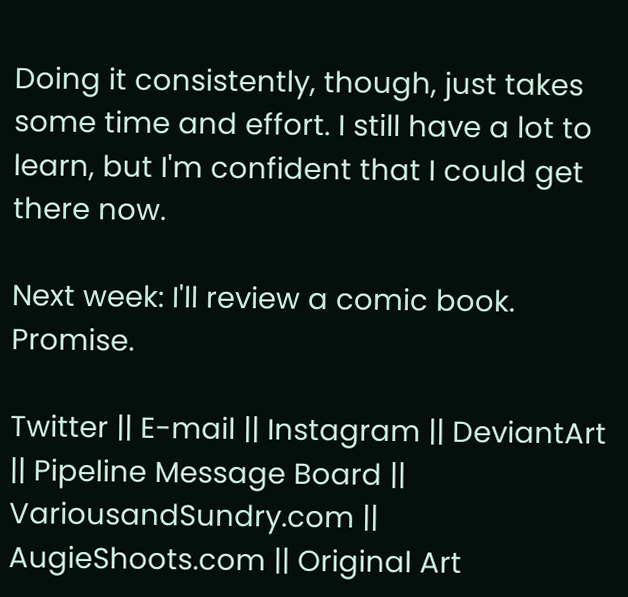Doing it consistently, though, just takes some time and effort. I still have a lot to learn, but I'm confident that I could get there now.

Next week: I'll review a comic book. Promise.

Twitter || E-mail || Instagram || DeviantArt || Pipeline Message Board || VariousandSundry.com || AugieShoots.com || Original Art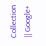Collection || Google+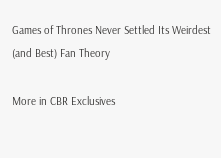Games of Thrones Never Settled Its Weirdest (and Best) Fan Theory

More in CBR Exclusives